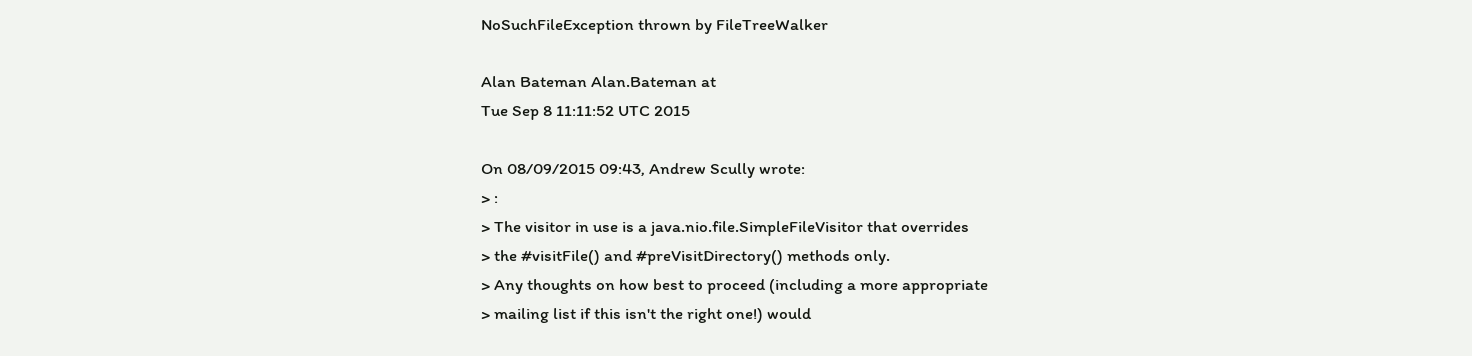NoSuchFileException thrown by FileTreeWalker

Alan Bateman Alan.Bateman at
Tue Sep 8 11:11:52 UTC 2015

On 08/09/2015 09:43, Andrew Scully wrote:
> :
> The visitor in use is a java.nio.file.SimpleFileVisitor that overrides
> the #visitFile() and #preVisitDirectory() methods only.
> Any thoughts on how best to proceed (including a more appropriate
> mailing list if this isn't the right one!) would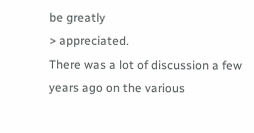be greatly
> appreciated.
There was a lot of discussion a few years ago on the various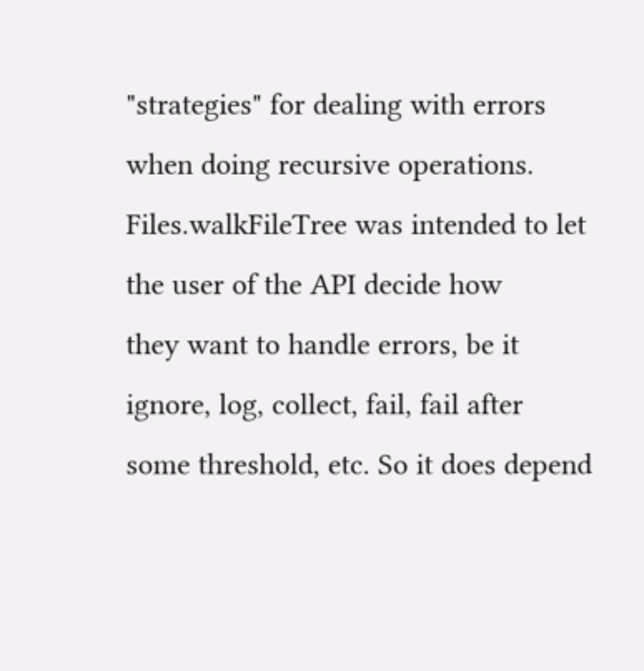"strategies" for dealing with errors when doing recursive operations.
Files.walkFileTree was intended to let the user of the API decide how
they want to handle errors, be it ignore, log, collect, fail, fail after
some threshold, etc. So it does depend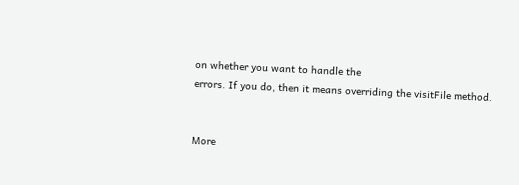on whether you want to handle the
errors. If you do, then it means overriding the visitFile method.


More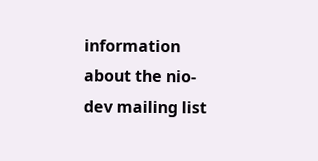information about the nio-dev mailing list